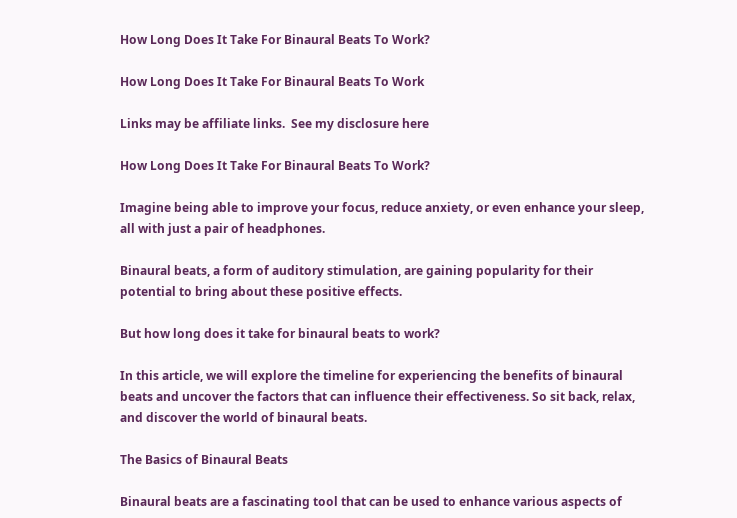How Long Does It Take For Binaural Beats To Work?

How Long Does It Take For Binaural Beats To Work

Links may be affiliate links.  See my disclosure here

How Long Does It Take For Binaural Beats To Work?

Imagine being able to improve your focus, reduce anxiety, or even enhance your sleep, all with just a pair of headphones.

Binaural beats, a form of auditory stimulation, are gaining popularity for their potential to bring about these positive effects.

But how long does it take for binaural beats to work?

In this article, we will explore the timeline for experiencing the benefits of binaural beats and uncover the factors that can influence their effectiveness. So sit back, relax, and discover the world of binaural beats.

The Basics of Binaural Beats

Binaural beats are a fascinating tool that can be used to enhance various aspects of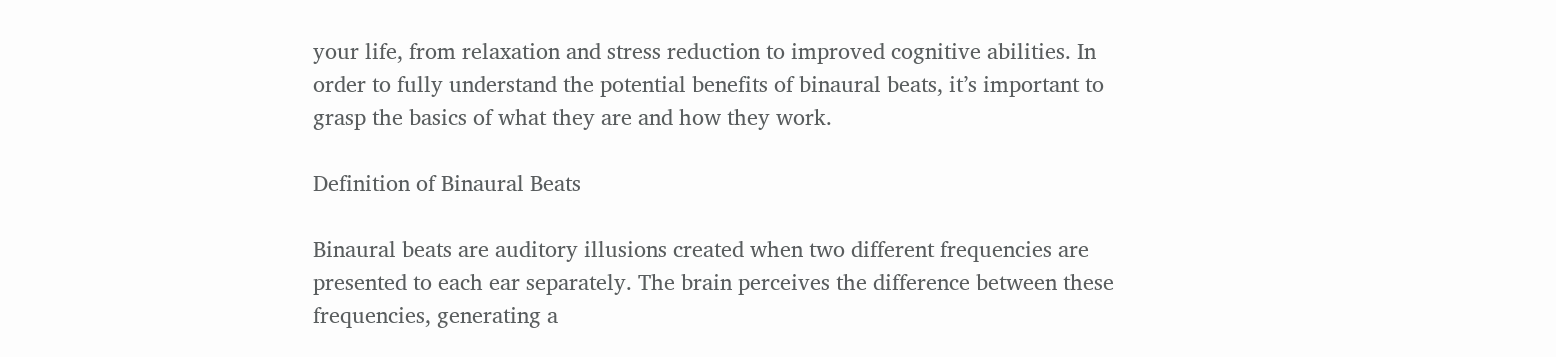your life, from relaxation and stress reduction to improved cognitive abilities. In order to fully understand the potential benefits of binaural beats, it’s important to grasp the basics of what they are and how they work.

Definition of Binaural Beats

Binaural beats are auditory illusions created when two different frequencies are presented to each ear separately. The brain perceives the difference between these frequencies, generating a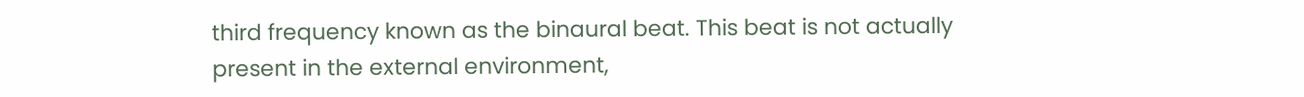third frequency known as the binaural beat. This beat is not actually present in the external environment,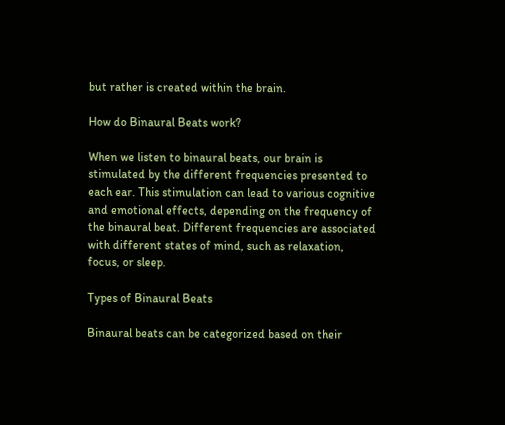but rather is created within the brain.

How do Binaural Beats work?

When we listen to binaural beats, our brain is stimulated by the different frequencies presented to each ear. This stimulation can lead to various cognitive and emotional effects, depending on the frequency of the binaural beat. Different frequencies are associated with different states of mind, such as relaxation, focus, or sleep.

Types of Binaural Beats

Binaural beats can be categorized based on their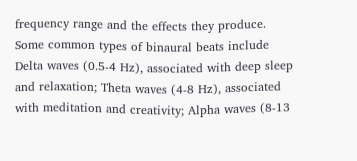frequency range and the effects they produce. Some common types of binaural beats include Delta waves (0.5-4 Hz), associated with deep sleep and relaxation; Theta waves (4-8 Hz), associated with meditation and creativity; Alpha waves (8-13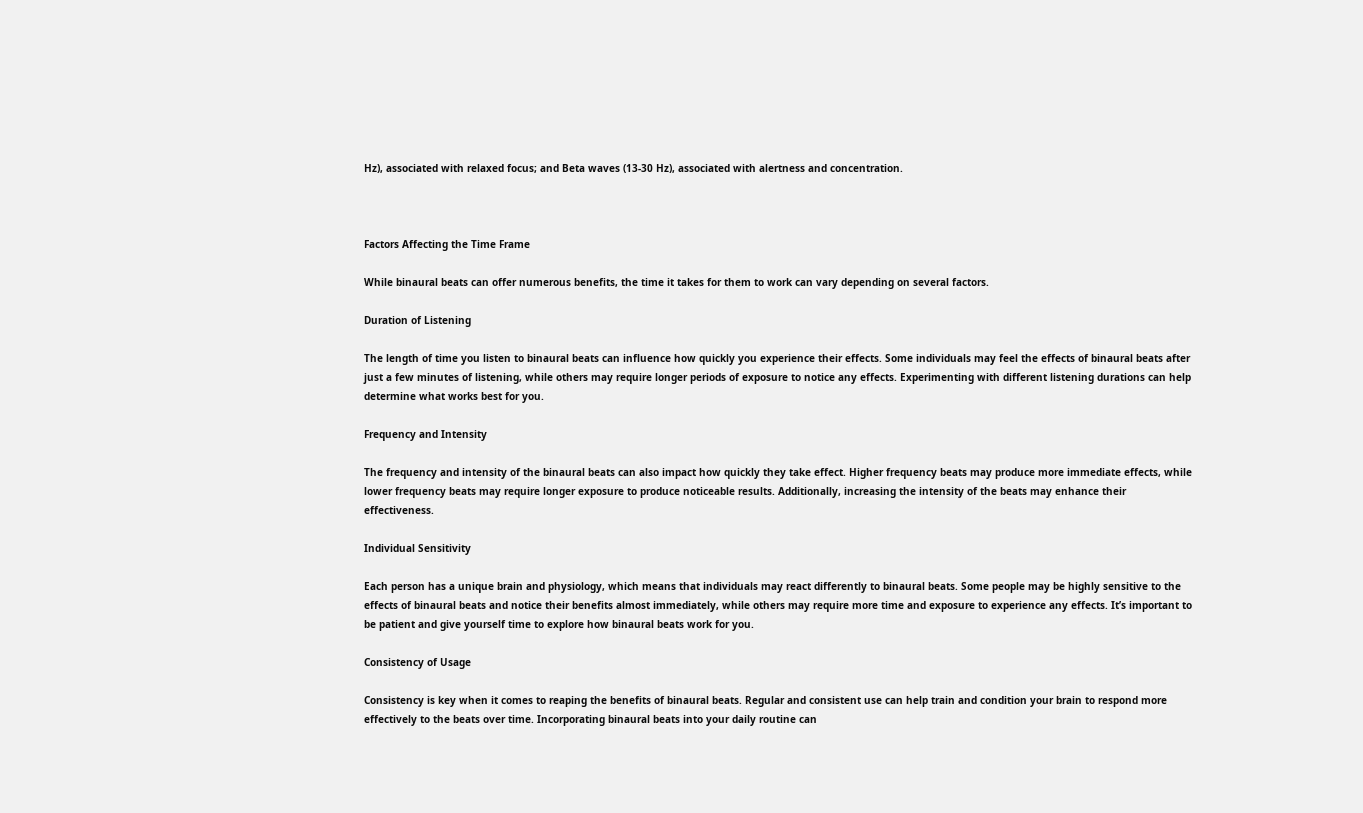Hz), associated with relaxed focus; and Beta waves (13-30 Hz), associated with alertness and concentration.



Factors Affecting the Time Frame

While binaural beats can offer numerous benefits, the time it takes for them to work can vary depending on several factors.

Duration of Listening

The length of time you listen to binaural beats can influence how quickly you experience their effects. Some individuals may feel the effects of binaural beats after just a few minutes of listening, while others may require longer periods of exposure to notice any effects. Experimenting with different listening durations can help determine what works best for you.

Frequency and Intensity

The frequency and intensity of the binaural beats can also impact how quickly they take effect. Higher frequency beats may produce more immediate effects, while lower frequency beats may require longer exposure to produce noticeable results. Additionally, increasing the intensity of the beats may enhance their effectiveness.

Individual Sensitivity

Each person has a unique brain and physiology, which means that individuals may react differently to binaural beats. Some people may be highly sensitive to the effects of binaural beats and notice their benefits almost immediately, while others may require more time and exposure to experience any effects. It’s important to be patient and give yourself time to explore how binaural beats work for you.

Consistency of Usage

Consistency is key when it comes to reaping the benefits of binaural beats. Regular and consistent use can help train and condition your brain to respond more effectively to the beats over time. Incorporating binaural beats into your daily routine can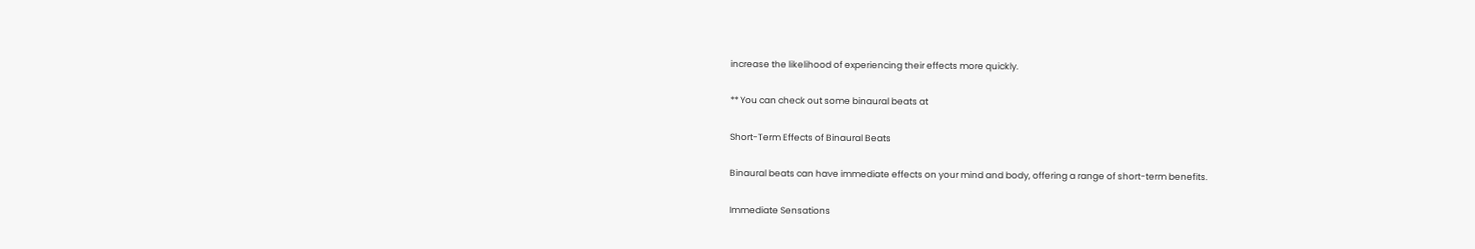increase the likelihood of experiencing their effects more quickly.

** You can check out some binaural beats at

Short-Term Effects of Binaural Beats

Binaural beats can have immediate effects on your mind and body, offering a range of short-term benefits.

Immediate Sensations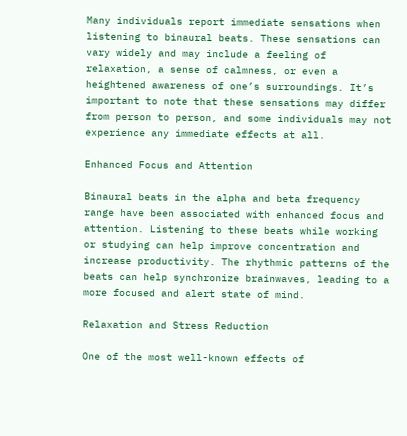Many individuals report immediate sensations when listening to binaural beats. These sensations can vary widely and may include a feeling of relaxation, a sense of calmness, or even a heightened awareness of one’s surroundings. It’s important to note that these sensations may differ from person to person, and some individuals may not experience any immediate effects at all.

Enhanced Focus and Attention

Binaural beats in the alpha and beta frequency range have been associated with enhanced focus and attention. Listening to these beats while working or studying can help improve concentration and increase productivity. The rhythmic patterns of the beats can help synchronize brainwaves, leading to a more focused and alert state of mind.

Relaxation and Stress Reduction

One of the most well-known effects of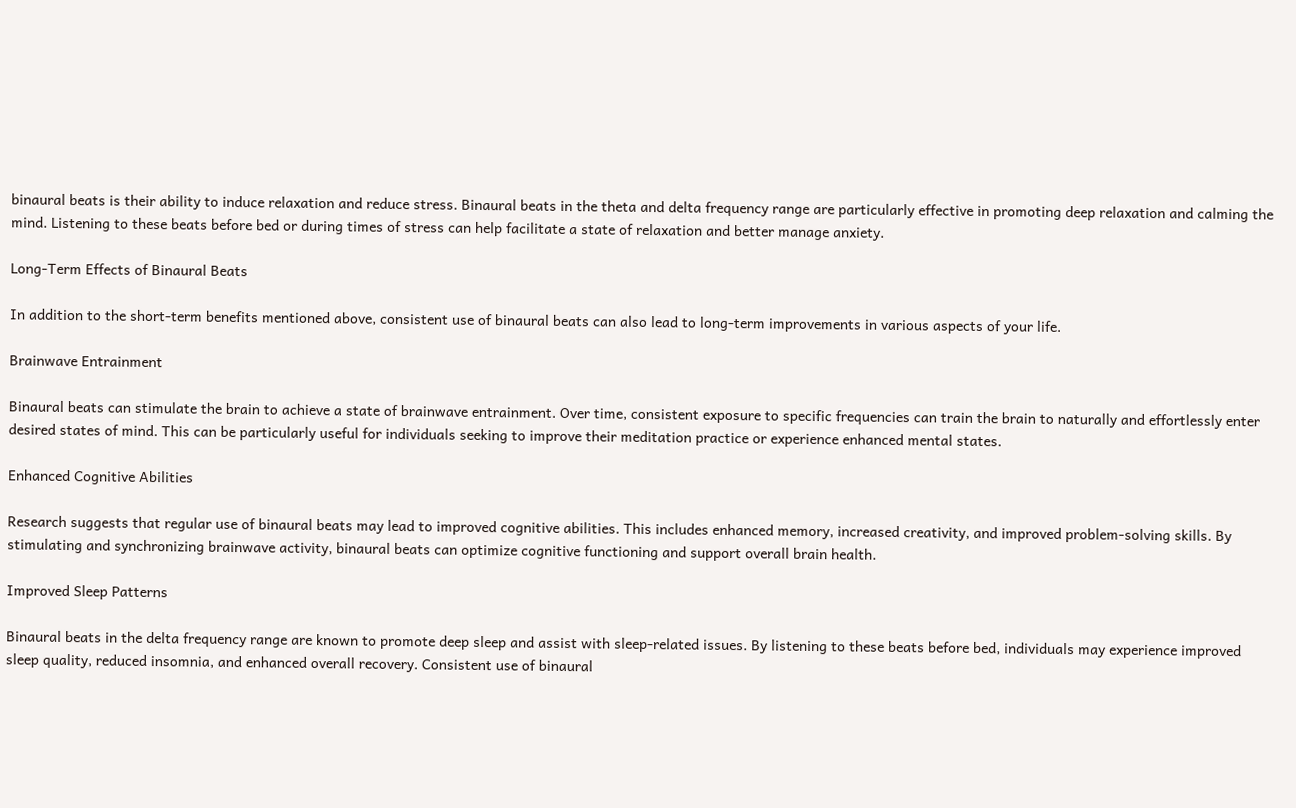binaural beats is their ability to induce relaxation and reduce stress. Binaural beats in the theta and delta frequency range are particularly effective in promoting deep relaxation and calming the mind. Listening to these beats before bed or during times of stress can help facilitate a state of relaxation and better manage anxiety.

Long-Term Effects of Binaural Beats

In addition to the short-term benefits mentioned above, consistent use of binaural beats can also lead to long-term improvements in various aspects of your life.

Brainwave Entrainment

Binaural beats can stimulate the brain to achieve a state of brainwave entrainment. Over time, consistent exposure to specific frequencies can train the brain to naturally and effortlessly enter desired states of mind. This can be particularly useful for individuals seeking to improve their meditation practice or experience enhanced mental states.

Enhanced Cognitive Abilities

Research suggests that regular use of binaural beats may lead to improved cognitive abilities. This includes enhanced memory, increased creativity, and improved problem-solving skills. By stimulating and synchronizing brainwave activity, binaural beats can optimize cognitive functioning and support overall brain health.

Improved Sleep Patterns

Binaural beats in the delta frequency range are known to promote deep sleep and assist with sleep-related issues. By listening to these beats before bed, individuals may experience improved sleep quality, reduced insomnia, and enhanced overall recovery. Consistent use of binaural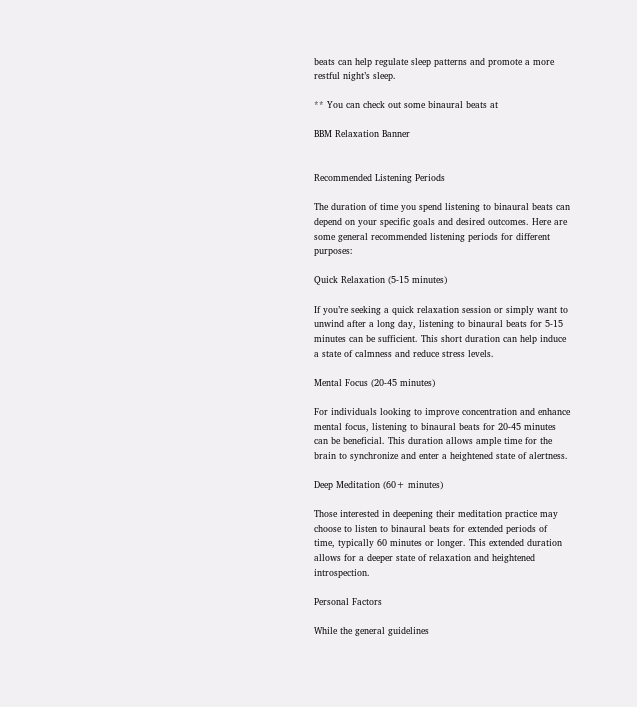beats can help regulate sleep patterns and promote a more restful night’s sleep.

** You can check out some binaural beats at

BBM Relaxation Banner


Recommended Listening Periods

The duration of time you spend listening to binaural beats can depend on your specific goals and desired outcomes. Here are some general recommended listening periods for different purposes:

Quick Relaxation (5-15 minutes)

If you’re seeking a quick relaxation session or simply want to unwind after a long day, listening to binaural beats for 5-15 minutes can be sufficient. This short duration can help induce a state of calmness and reduce stress levels.

Mental Focus (20-45 minutes)

For individuals looking to improve concentration and enhance mental focus, listening to binaural beats for 20-45 minutes can be beneficial. This duration allows ample time for the brain to synchronize and enter a heightened state of alertness.

Deep Meditation (60+ minutes)

Those interested in deepening their meditation practice may choose to listen to binaural beats for extended periods of time, typically 60 minutes or longer. This extended duration allows for a deeper state of relaxation and heightened introspection.

Personal Factors

While the general guidelines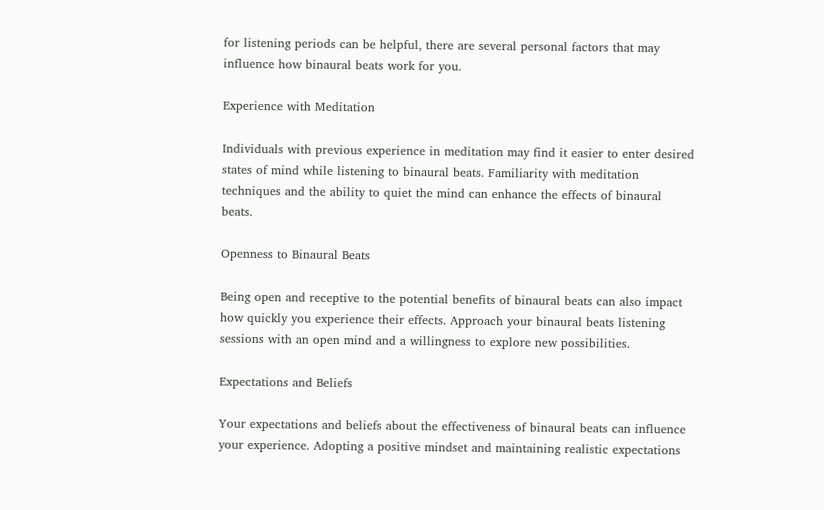for listening periods can be helpful, there are several personal factors that may influence how binaural beats work for you.

Experience with Meditation

Individuals with previous experience in meditation may find it easier to enter desired states of mind while listening to binaural beats. Familiarity with meditation techniques and the ability to quiet the mind can enhance the effects of binaural beats.

Openness to Binaural Beats

Being open and receptive to the potential benefits of binaural beats can also impact how quickly you experience their effects. Approach your binaural beats listening sessions with an open mind and a willingness to explore new possibilities.

Expectations and Beliefs

Your expectations and beliefs about the effectiveness of binaural beats can influence your experience. Adopting a positive mindset and maintaining realistic expectations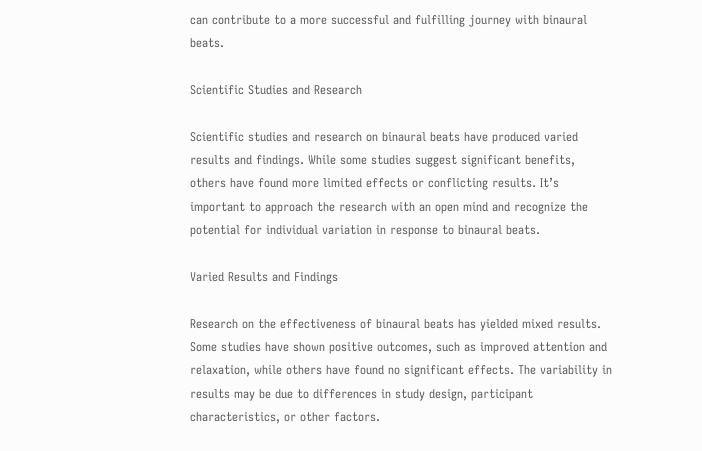can contribute to a more successful and fulfilling journey with binaural beats.

Scientific Studies and Research

Scientific studies and research on binaural beats have produced varied results and findings. While some studies suggest significant benefits, others have found more limited effects or conflicting results. It’s important to approach the research with an open mind and recognize the potential for individual variation in response to binaural beats.

Varied Results and Findings

Research on the effectiveness of binaural beats has yielded mixed results. Some studies have shown positive outcomes, such as improved attention and relaxation, while others have found no significant effects. The variability in results may be due to differences in study design, participant characteristics, or other factors.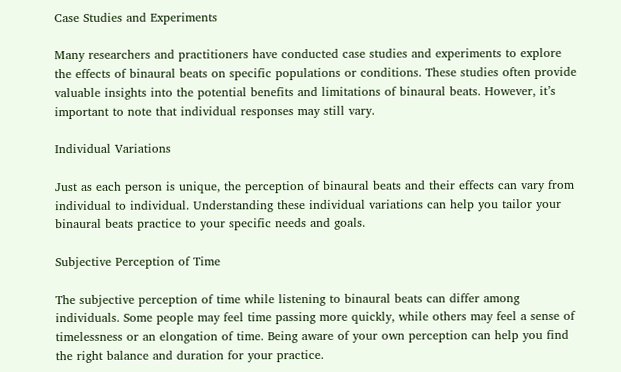Case Studies and Experiments

Many researchers and practitioners have conducted case studies and experiments to explore the effects of binaural beats on specific populations or conditions. These studies often provide valuable insights into the potential benefits and limitations of binaural beats. However, it’s important to note that individual responses may still vary.

Individual Variations

Just as each person is unique, the perception of binaural beats and their effects can vary from individual to individual. Understanding these individual variations can help you tailor your binaural beats practice to your specific needs and goals.

Subjective Perception of Time

The subjective perception of time while listening to binaural beats can differ among individuals. Some people may feel time passing more quickly, while others may feel a sense of timelessness or an elongation of time. Being aware of your own perception can help you find the right balance and duration for your practice.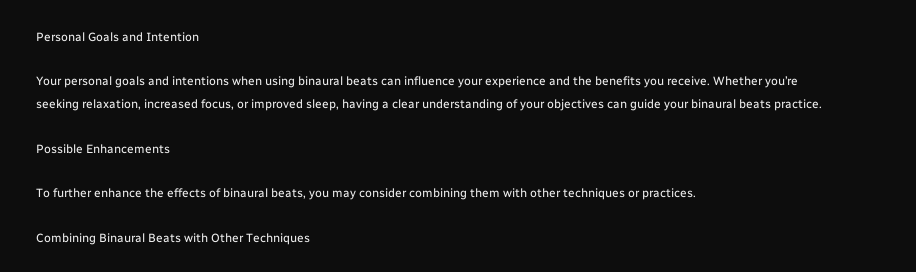Personal Goals and Intention

Your personal goals and intentions when using binaural beats can influence your experience and the benefits you receive. Whether you’re seeking relaxation, increased focus, or improved sleep, having a clear understanding of your objectives can guide your binaural beats practice.

Possible Enhancements

To further enhance the effects of binaural beats, you may consider combining them with other techniques or practices.

Combining Binaural Beats with Other Techniques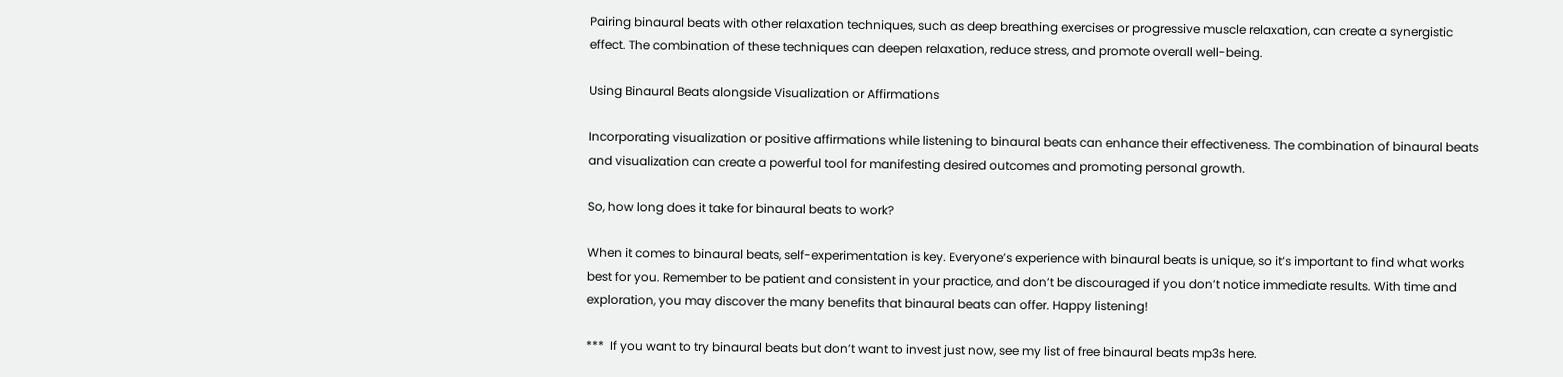Pairing binaural beats with other relaxation techniques, such as deep breathing exercises or progressive muscle relaxation, can create a synergistic effect. The combination of these techniques can deepen relaxation, reduce stress, and promote overall well-being.

Using Binaural Beats alongside Visualization or Affirmations

Incorporating visualization or positive affirmations while listening to binaural beats can enhance their effectiveness. The combination of binaural beats and visualization can create a powerful tool for manifesting desired outcomes and promoting personal growth.

So, how long does it take for binaural beats to work?

When it comes to binaural beats, self-experimentation is key. Everyone’s experience with binaural beats is unique, so it’s important to find what works best for you. Remember to be patient and consistent in your practice, and don’t be discouraged if you don’t notice immediate results. With time and exploration, you may discover the many benefits that binaural beats can offer. Happy listening!

***  If you want to try binaural beats but don’t want to invest just now, see my list of free binaural beats mp3s here.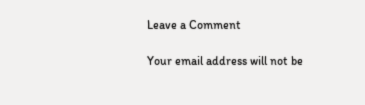Leave a Comment

Your email address will not be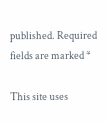published. Required fields are marked *

This site uses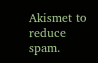Akismet to reduce spam.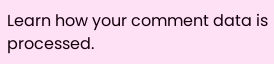Learn how your comment data is processed.